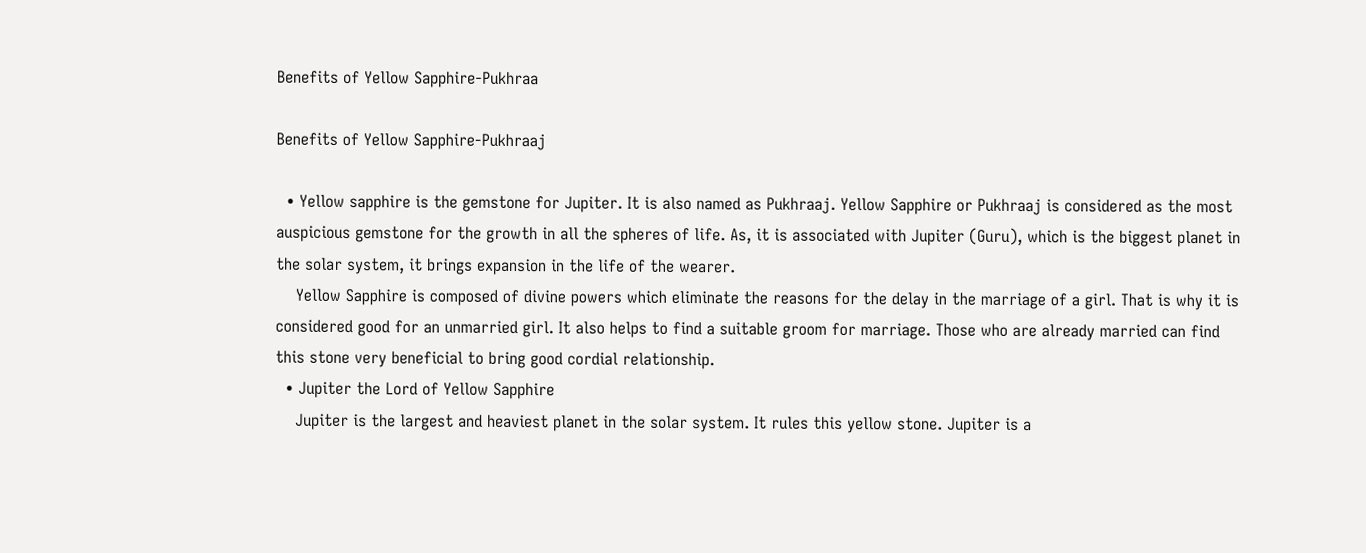Benefits of Yellow Sapphire-Pukhraa

Benefits of Yellow Sapphire-Pukhraaj

  • Yellow sapphire is the gemstone for Jupiter. It is also named as Pukhraaj. Yellow Sapphire or Pukhraaj is considered as the most auspicious gemstone for the growth in all the spheres of life. As, it is associated with Jupiter (Guru), which is the biggest planet in the solar system, it brings expansion in the life of the wearer.
    Yellow Sapphire is composed of divine powers which eliminate the reasons for the delay in the marriage of a girl. That is why it is considered good for an unmarried girl. It also helps to find a suitable groom for marriage. Those who are already married can find this stone very beneficial to bring good cordial relationship.
  • Jupiter the Lord of Yellow Sapphire
    Jupiter is the largest and heaviest planet in the solar system. It rules this yellow stone. Jupiter is a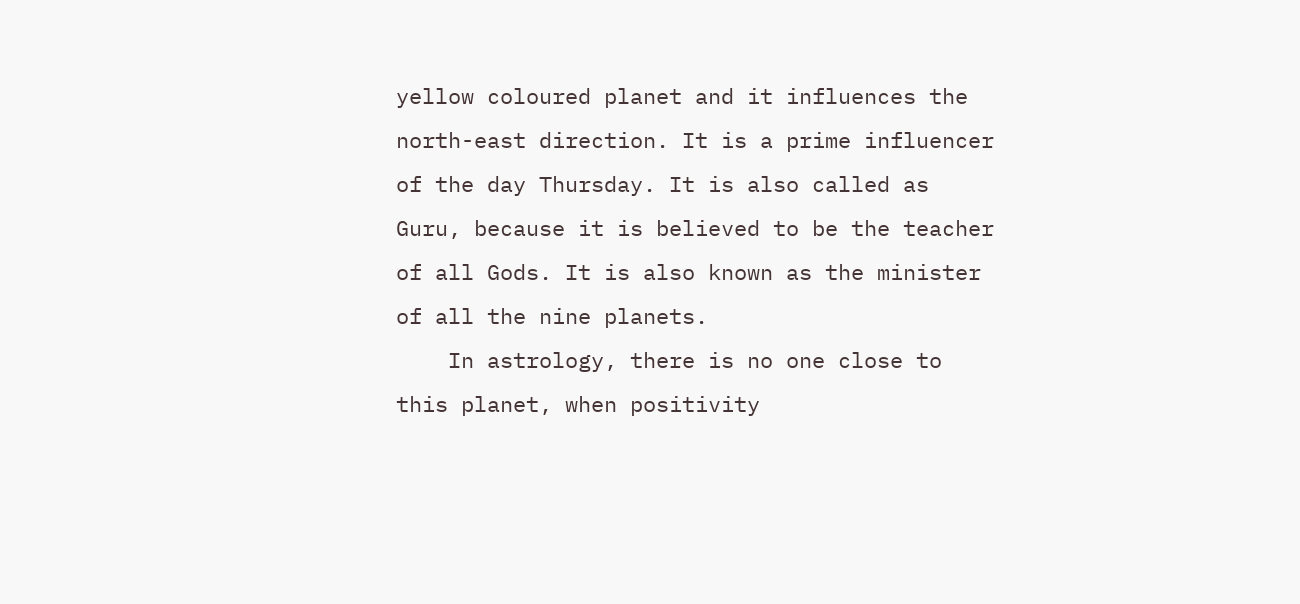yellow coloured planet and it influences the north-east direction. It is a prime influencer of the day Thursday. It is also called as Guru, because it is believed to be the teacher of all Gods. It is also known as the minister of all the nine planets.
    In astrology, there is no one close to this planet, when positivity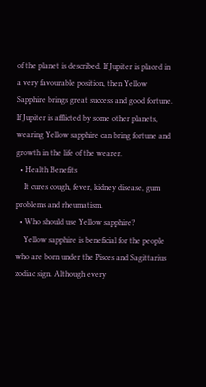of the planet is described. If Jupiter is placed in a very favourable position, then Yellow Sapphire brings great success and good fortune. If Jupiter is afflicted by some other planets, wearing Yellow sapphire can bring fortune and growth in the life of the wearer.
  • Health Benefits
    It cures cough, fever, kidney disease, gum problems and rheumatism.
  • Who should use Yellow sapphire?
    Yellow sapphire is beneficial for the people who are born under the Pisces and Sagittarius zodiac sign. Although every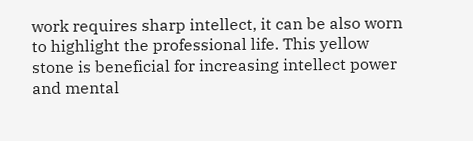work requires sharp intellect, it can be also worn to highlight the professional life. This yellow stone is beneficial for increasing intellect power and mental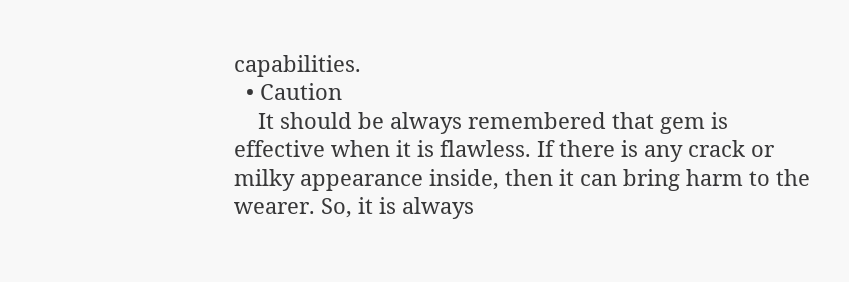capabilities.
  • Caution
    It should be always remembered that gem is effective when it is flawless. If there is any crack or milky appearance inside, then it can bring harm to the wearer. So, it is always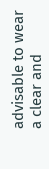advisable to wear a clear and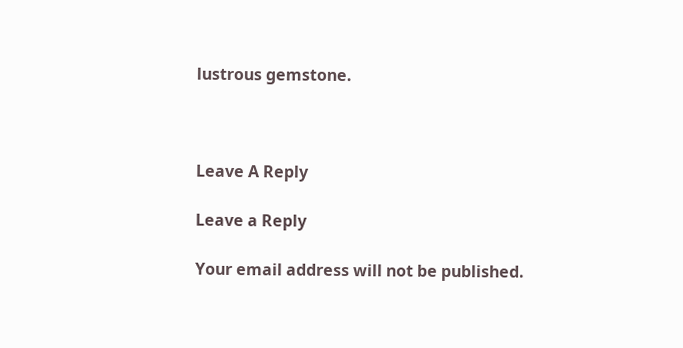lustrous gemstone.



Leave A Reply

Leave a Reply

Your email address will not be published.